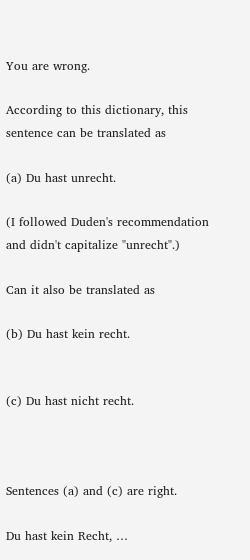You are wrong.

According to this dictionary, this sentence can be translated as

(a) Du hast unrecht.

(I followed Duden's recommendation and didn't capitalize "unrecht".)

Can it also be translated as

(b) Du hast kein recht.


(c) Du hast nicht recht.



Sentences (a) and (c) are right.

Du hast kein Recht, …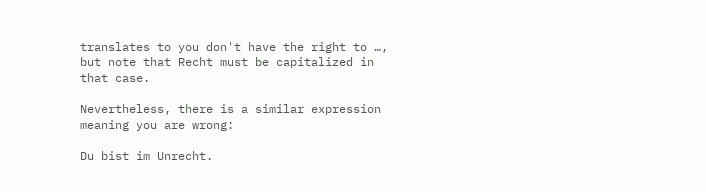translates to you don't have the right to …, but note that Recht must be capitalized in that case.

Nevertheless, there is a similar expression meaning you are wrong:

Du bist im Unrecht.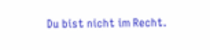Du bist nicht im Recht.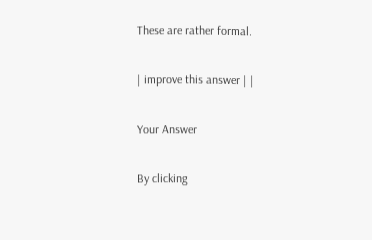These are rather formal.

| improve this answer | |

Your Answer

By clicking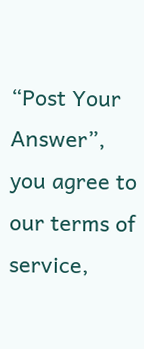“Post Your Answer”, you agree to our terms of service,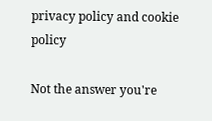privacy policy and cookie policy

Not the answer you're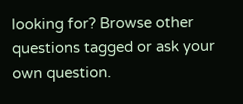looking for? Browse other questions tagged or ask your own question.